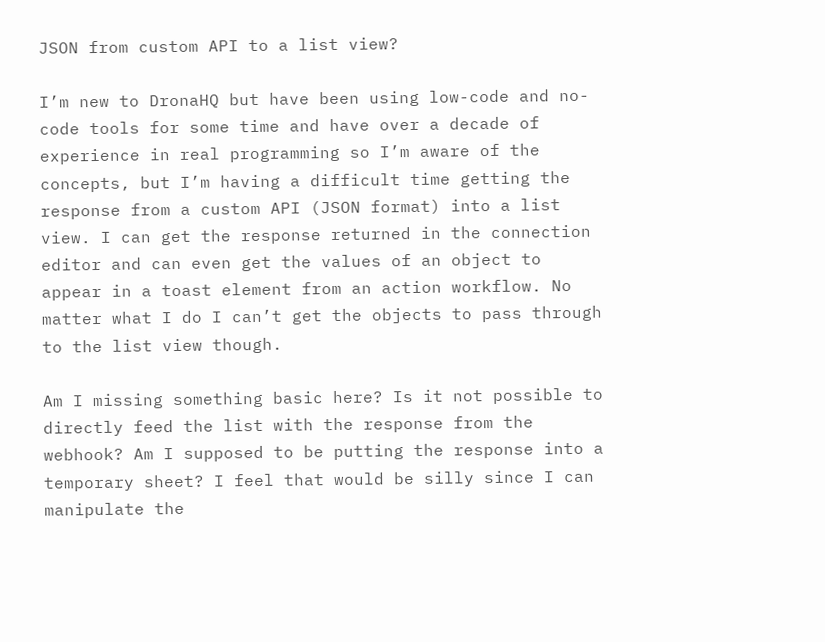JSON from custom API to a list view?

I’m new to DronaHQ but have been using low-code and no-code tools for some time and have over a decade of experience in real programming so I’m aware of the concepts, but I’m having a difficult time getting the response from a custom API (JSON format) into a list view. I can get the response returned in the connection editor and can even get the values of an object to appear in a toast element from an action workflow. No matter what I do I can’t get the objects to pass through to the list view though.

Am I missing something basic here? Is it not possible to directly feed the list with the response from the webhook? Am I supposed to be putting the response into a temporary sheet? I feel that would be silly since I can manipulate the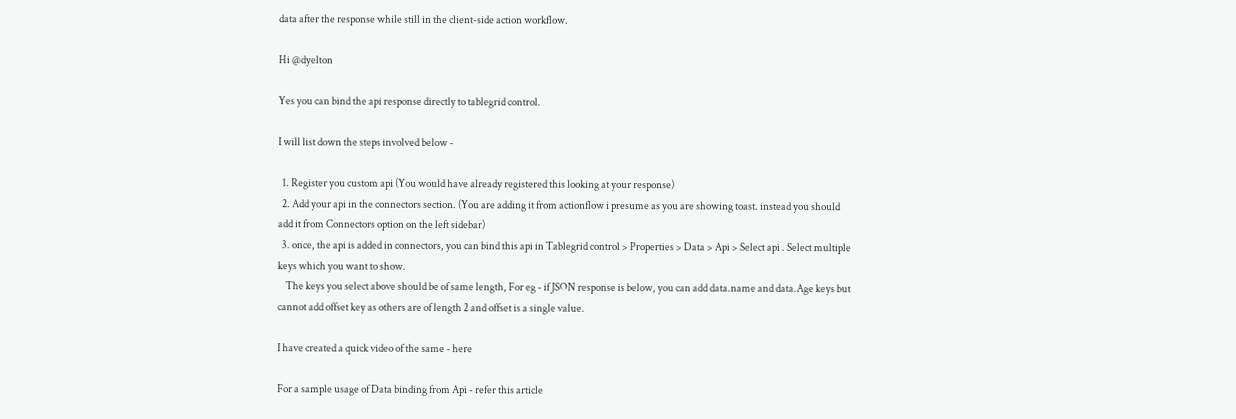data after the response while still in the client-side action workflow.

Hi @dyelton

Yes you can bind the api response directly to tablegrid control.

I will list down the steps involved below -

  1. Register you custom api (You would have already registered this looking at your response)
  2. Add your api in the connectors section. (You are adding it from actionflow i presume as you are showing toast. instead you should add it from Connectors option on the left sidebar)
  3. once, the api is added in connectors, you can bind this api in Tablegrid control > Properties > Data > Api > Select api . Select multiple keys which you want to show.
    The keys you select above should be of same length, For eg - if JSON response is below, you can add data.name and data.Age keys but cannot add offset key as others are of length 2 and offset is a single value.

I have created a quick video of the same - here

For a sample usage of Data binding from Api - refer this article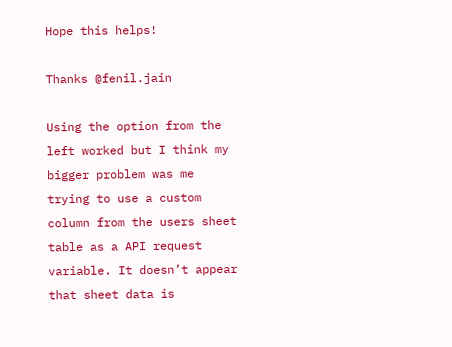Hope this helps!

Thanks @fenil.jain

Using the option from the left worked but I think my bigger problem was me trying to use a custom column from the users sheet table as a API request variable. It doesn’t appear that sheet data is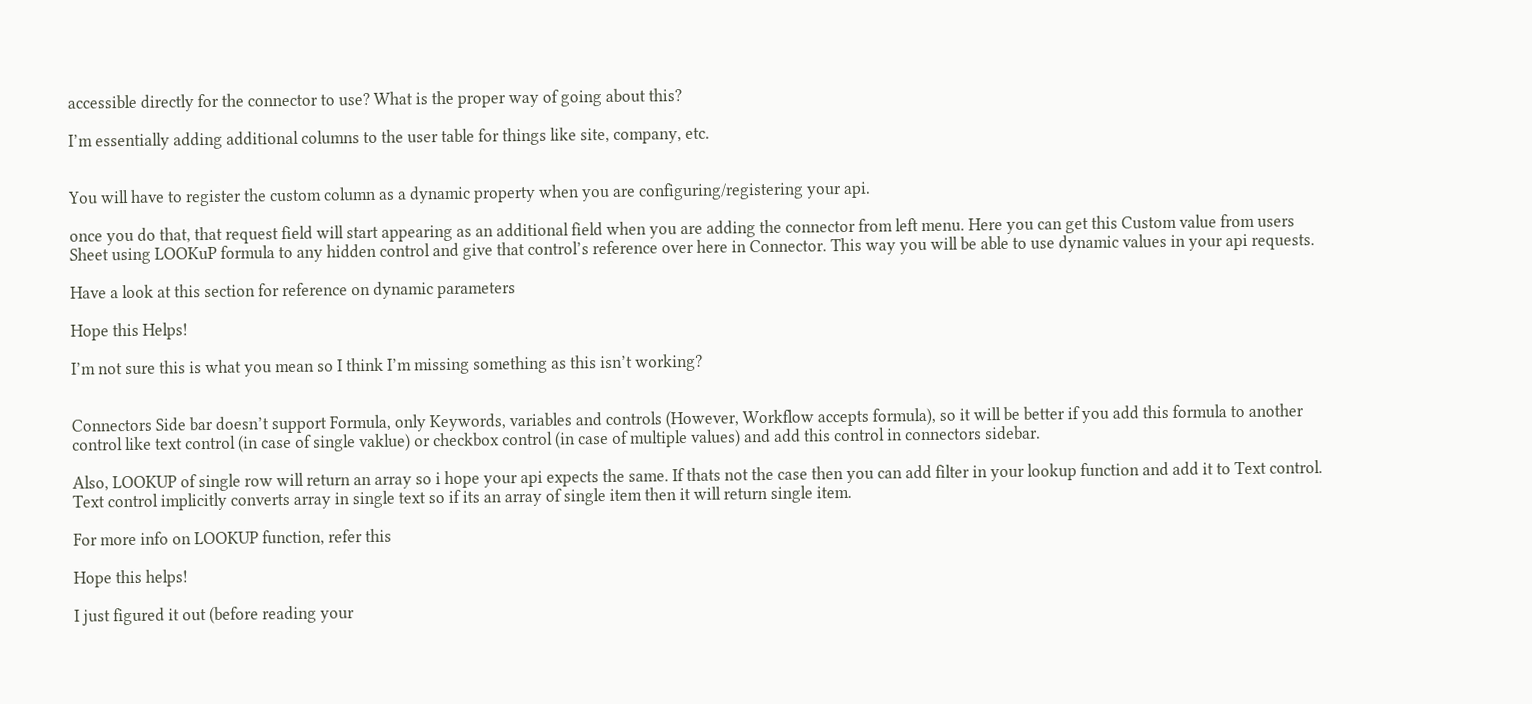accessible directly for the connector to use? What is the proper way of going about this?

I’m essentially adding additional columns to the user table for things like site, company, etc.


You will have to register the custom column as a dynamic property when you are configuring/registering your api.

once you do that, that request field will start appearing as an additional field when you are adding the connector from left menu. Here you can get this Custom value from users Sheet using LOOKuP formula to any hidden control and give that control’s reference over here in Connector. This way you will be able to use dynamic values in your api requests.

Have a look at this section for reference on dynamic parameters

Hope this Helps!

I’m not sure this is what you mean so I think I’m missing something as this isn’t working?


Connectors Side bar doesn’t support Formula, only Keywords, variables and controls (However, Workflow accepts formula), so it will be better if you add this formula to another control like text control (in case of single vaklue) or checkbox control (in case of multiple values) and add this control in connectors sidebar.

Also, LOOKUP of single row will return an array so i hope your api expects the same. If thats not the case then you can add filter in your lookup function and add it to Text control. Text control implicitly converts array in single text so if its an array of single item then it will return single item.

For more info on LOOKUP function, refer this

Hope this helps!

I just figured it out (before reading your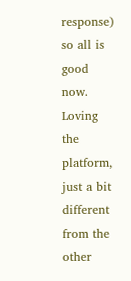response) so all is good now. Loving the platform, just a bit different from the other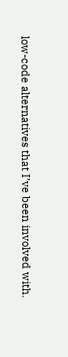low-code alternatives that I’ve been involved with.